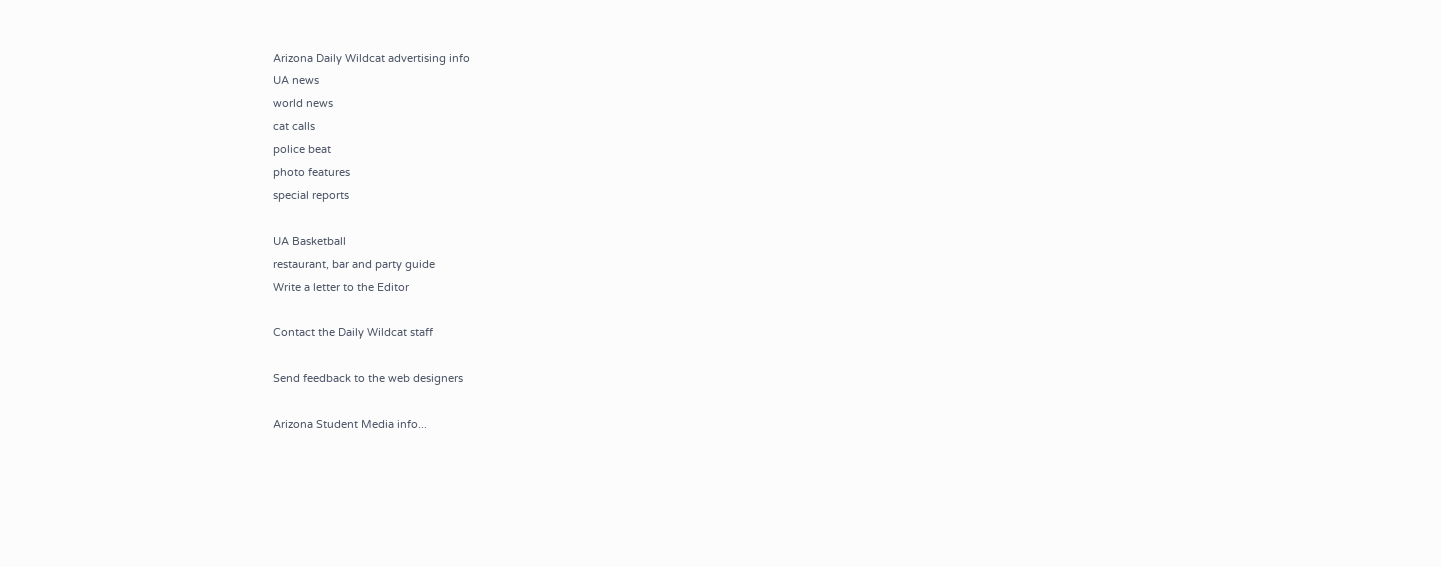Arizona Daily Wildcat advertising info
UA news
world news
cat calls
police beat
photo features
special reports

UA Basketball
restaurant, bar and party guide
Write a letter to the Editor

Contact the Daily Wildcat staff

Send feedback to the web designers

Arizona Student Media info...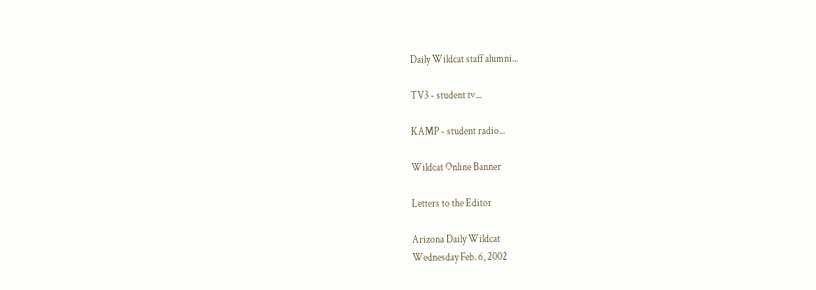Daily Wildcat staff alumni...

TV3 - student tv...

KAMP - student radio...

Wildcat Online Banner

Letters to the Editor

Arizona Daily Wildcat
Wednesday Feb. 6, 2002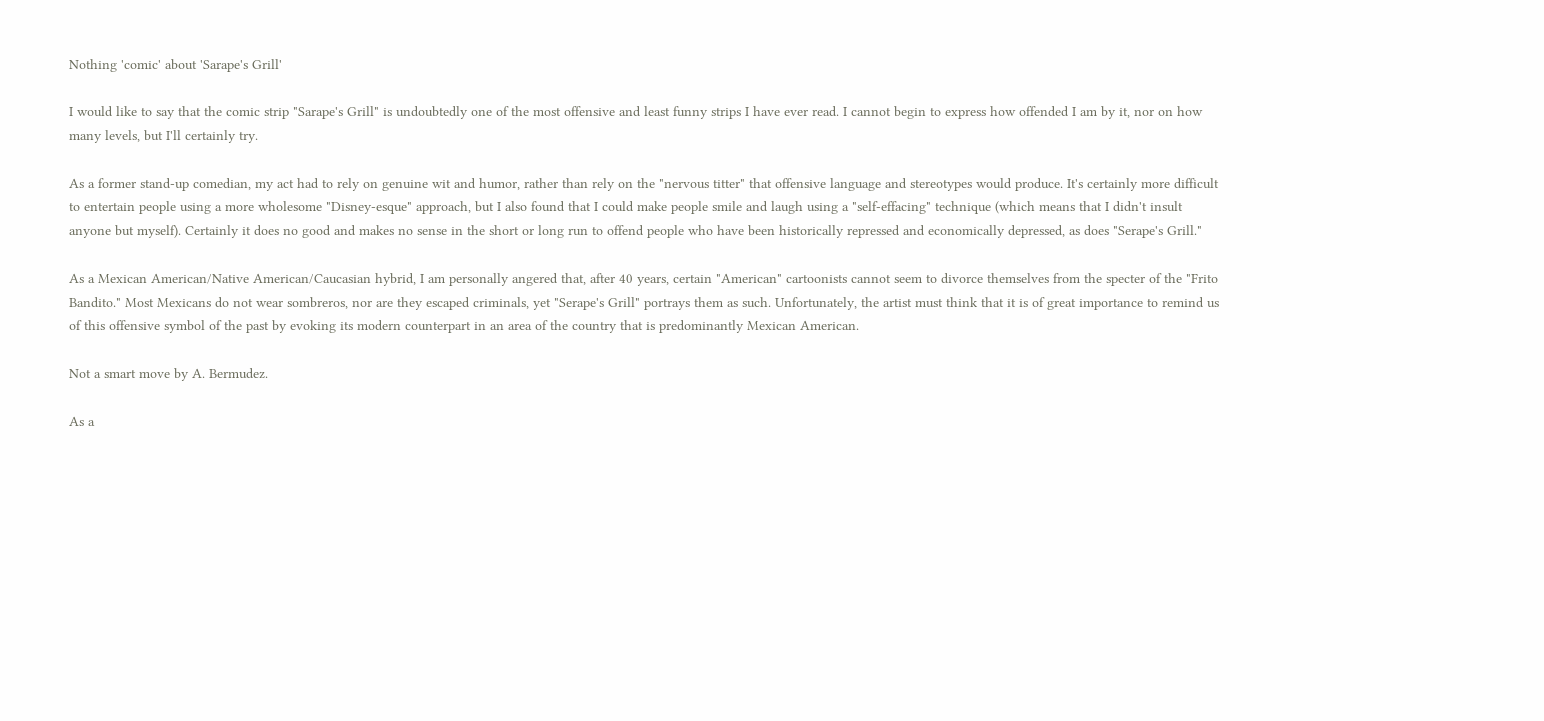Nothing 'comic' about 'Sarape's Grill'

I would like to say that the comic strip "Sarape's Grill" is undoubtedly one of the most offensive and least funny strips I have ever read. I cannot begin to express how offended I am by it, nor on how many levels, but I'll certainly try.

As a former stand-up comedian, my act had to rely on genuine wit and humor, rather than rely on the "nervous titter" that offensive language and stereotypes would produce. It's certainly more difficult to entertain people using a more wholesome "Disney-esque" approach, but I also found that I could make people smile and laugh using a "self-effacing" technique (which means that I didn't insult anyone but myself). Certainly it does no good and makes no sense in the short or long run to offend people who have been historically repressed and economically depressed, as does "Serape's Grill."

As a Mexican American/Native American/Caucasian hybrid, I am personally angered that, after 40 years, certain "American" cartoonists cannot seem to divorce themselves from the specter of the "Frito Bandito." Most Mexicans do not wear sombreros, nor are they escaped criminals, yet "Serape's Grill" portrays them as such. Unfortunately, the artist must think that it is of great importance to remind us of this offensive symbol of the past by evoking its modern counterpart in an area of the country that is predominantly Mexican American.

Not a smart move by A. Bermudez.

As a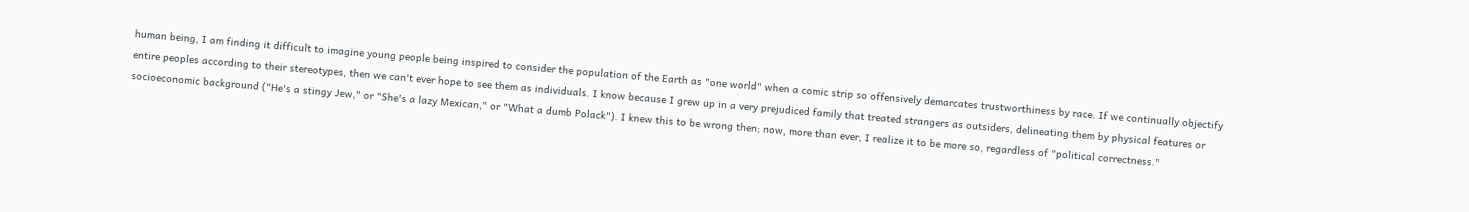human being, I am finding it difficult to imagine young people being inspired to consider the population of the Earth as "one world" when a comic strip so offensively demarcates trustworthiness by race. If we continually objectify entire peoples according to their stereotypes, then we can't ever hope to see them as individuals. I know because I grew up in a very prejudiced family that treated strangers as outsiders, delineating them by physical features or socioeconomic background ("He's a stingy Jew," or "She's a lazy Mexican," or "What a dumb Polack"). I knew this to be wrong then; now, more than ever, I realize it to be more so, regardless of "political correctness."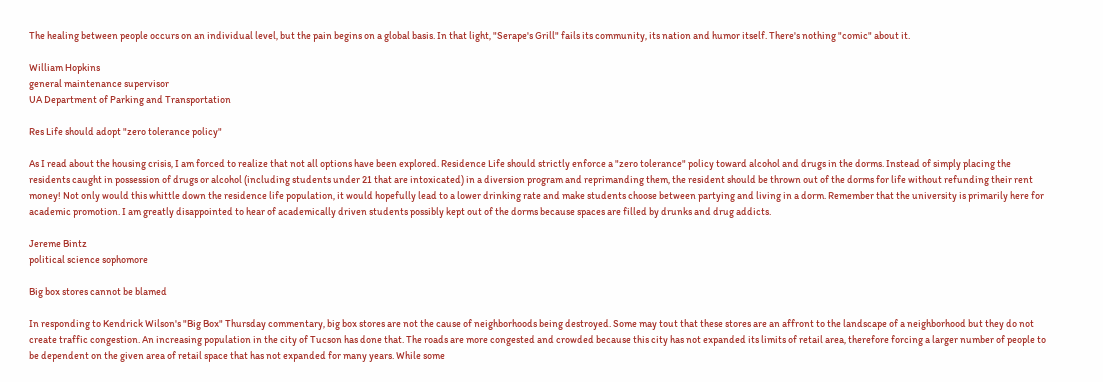The healing between people occurs on an individual level, but the pain begins on a global basis. In that light, "Serape's Grill" fails its community, its nation and humor itself. There's nothing "comic" about it.

William Hopkins
general maintenance supervisor
UA Department of Parking and Transportation

Res Life should adopt "zero tolerance policy"

As I read about the housing crisis, I am forced to realize that not all options have been explored. Residence Life should strictly enforce a "zero tolerance" policy toward alcohol and drugs in the dorms. Instead of simply placing the residents caught in possession of drugs or alcohol (including students under 21 that are intoxicated) in a diversion program and reprimanding them, the resident should be thrown out of the dorms for life without refunding their rent money! Not only would this whittle down the residence life population, it would hopefully lead to a lower drinking rate and make students choose between partying and living in a dorm. Remember that the university is primarily here for academic promotion. I am greatly disappointed to hear of academically driven students possibly kept out of the dorms because spaces are filled by drunks and drug addicts.

Jereme Bintz
political science sophomore

Big box stores cannot be blamed

In responding to Kendrick Wilson's "Big Box" Thursday commentary, big box stores are not the cause of neighborhoods being destroyed. Some may tout that these stores are an affront to the landscape of a neighborhood but they do not create traffic congestion. An increasing population in the city of Tucson has done that. The roads are more congested and crowded because this city has not expanded its limits of retail area, therefore forcing a larger number of people to be dependent on the given area of retail space that has not expanded for many years. While some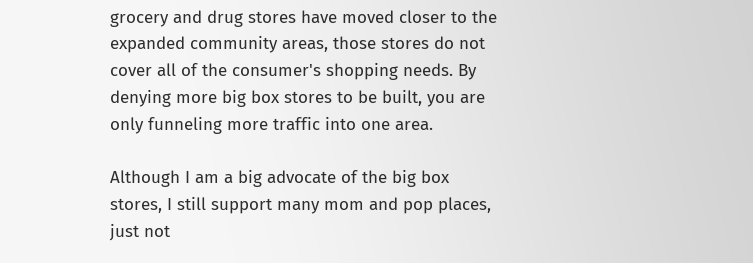grocery and drug stores have moved closer to the expanded community areas, those stores do not cover all of the consumer's shopping needs. By denying more big box stores to be built, you are only funneling more traffic into one area.

Although I am a big advocate of the big box stores, I still support many mom and pop places, just not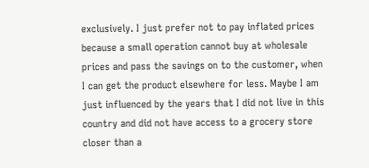exclusively. I just prefer not to pay inflated prices because a small operation cannot buy at wholesale prices and pass the savings on to the customer, when I can get the product elsewhere for less. Maybe I am just influenced by the years that I did not live in this country and did not have access to a grocery store closer than a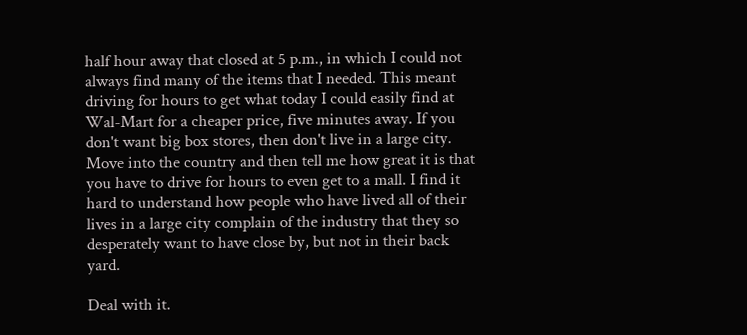half hour away that closed at 5 p.m., in which I could not always find many of the items that I needed. This meant driving for hours to get what today I could easily find at Wal-Mart for a cheaper price, five minutes away. If you don't want big box stores, then don't live in a large city. Move into the country and then tell me how great it is that you have to drive for hours to even get to a mall. I find it hard to understand how people who have lived all of their lives in a large city complain of the industry that they so desperately want to have close by, but not in their back yard.

Deal with it.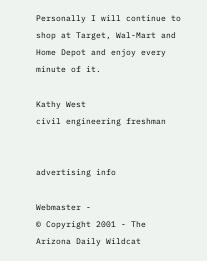Personally I will continue to shop at Target, Wal-Mart and Home Depot and enjoy every minute of it.

Kathy West
civil engineering freshman


advertising info

Webmaster -
© Copyright 2001 - The Arizona Daily Wildcat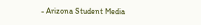- Arizona Student Media